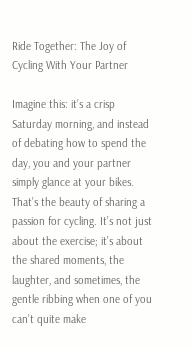Ride Together: The Joy of Cycling With Your Partner

Imagine this: it’s a crisp Saturday morning, and instead of debating how to spend the day, you and your partner simply glance at your bikes. That’s the beauty of sharing a passion for cycling. It’s not just about the exercise; it’s about the shared moments, the laughter, and sometimes, the gentle ribbing when one of you can’t quite make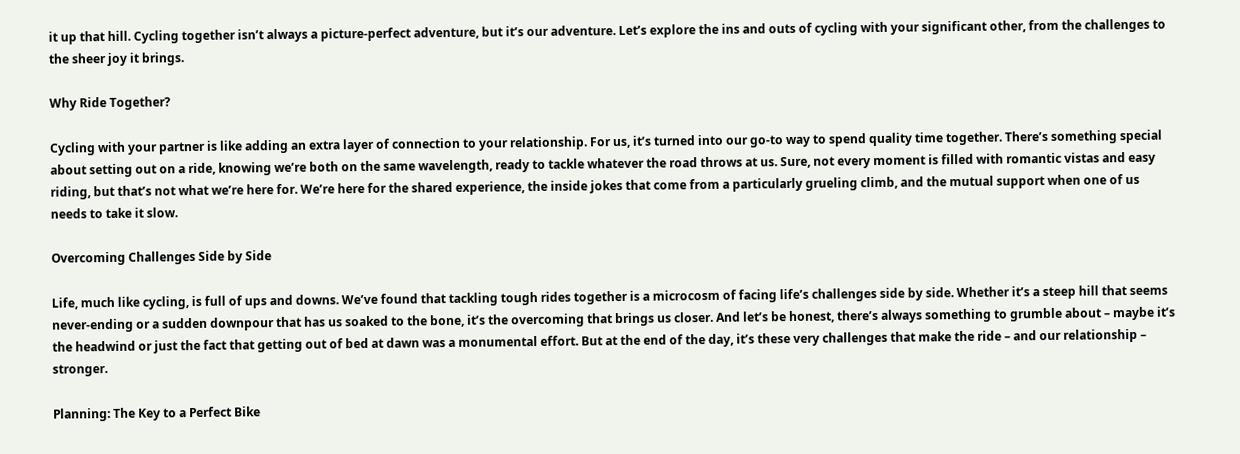it up that hill. Cycling together isn’t always a picture-perfect adventure, but it’s our adventure. Let’s explore the ins and outs of cycling with your significant other, from the challenges to the sheer joy it brings.

Why Ride Together?

Cycling with your partner is like adding an extra layer of connection to your relationship. For us, it’s turned into our go-to way to spend quality time together. There’s something special about setting out on a ride, knowing we’re both on the same wavelength, ready to tackle whatever the road throws at us. Sure, not every moment is filled with romantic vistas and easy riding, but that’s not what we’re here for. We’re here for the shared experience, the inside jokes that come from a particularly grueling climb, and the mutual support when one of us needs to take it slow.

Overcoming Challenges Side by Side

Life, much like cycling, is full of ups and downs. We’ve found that tackling tough rides together is a microcosm of facing life’s challenges side by side. Whether it’s a steep hill that seems never-ending or a sudden downpour that has us soaked to the bone, it’s the overcoming that brings us closer. And let’s be honest, there’s always something to grumble about – maybe it’s the headwind or just the fact that getting out of bed at dawn was a monumental effort. But at the end of the day, it’s these very challenges that make the ride – and our relationship – stronger.

Planning: The Key to a Perfect Bike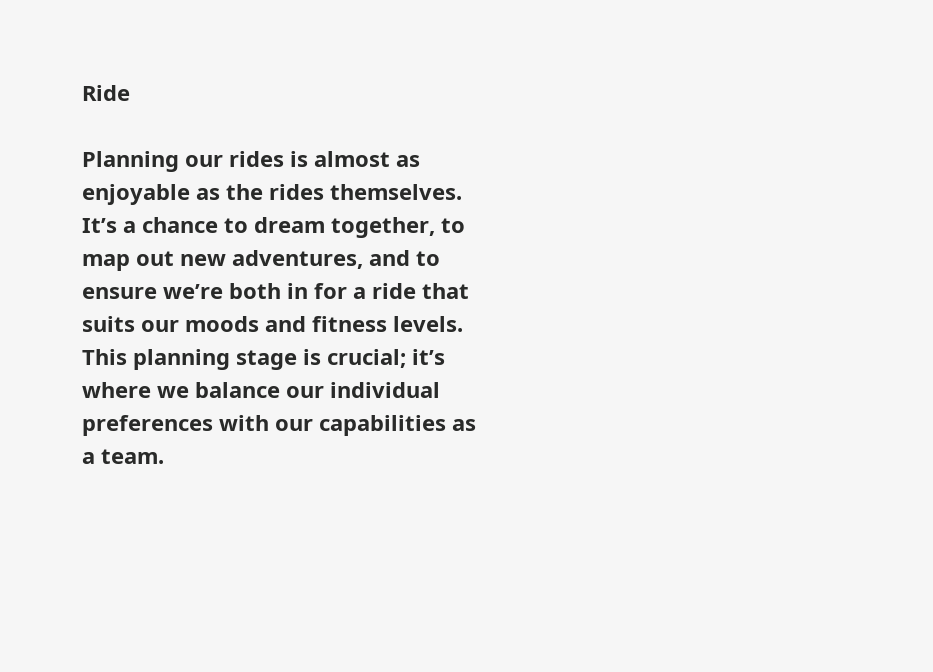Ride

Planning our rides is almost as enjoyable as the rides themselves. It’s a chance to dream together, to map out new adventures, and to ensure we’re both in for a ride that suits our moods and fitness levels. This planning stage is crucial; it’s where we balance our individual preferences with our capabilities as a team.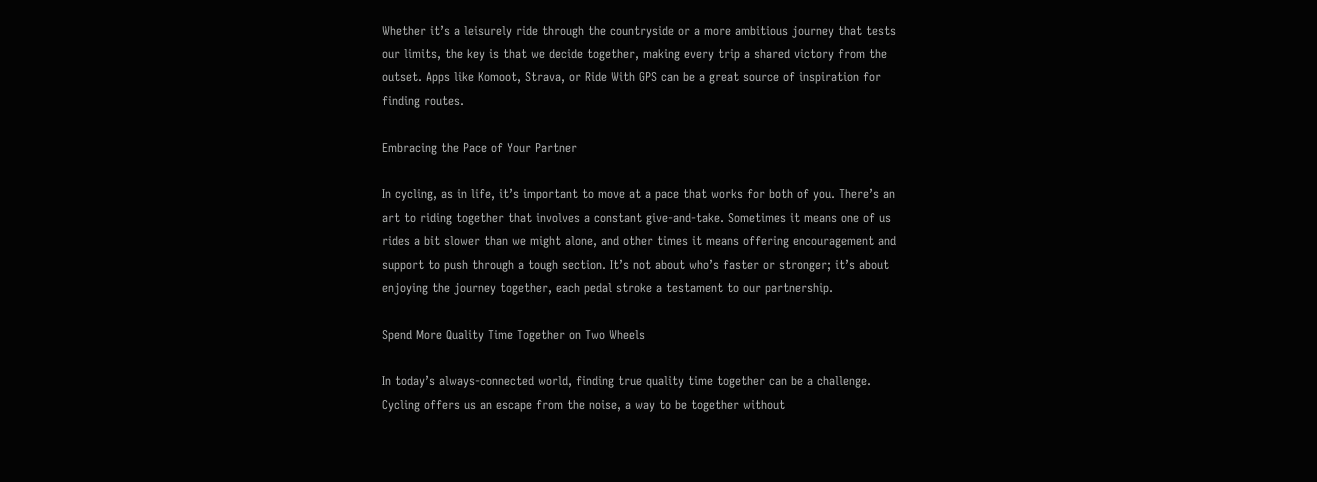Whether it’s a leisurely ride through the countryside or a more ambitious journey that tests our limits, the key is that we decide together, making every trip a shared victory from the outset. Apps like Komoot, Strava, or Ride With GPS can be a great source of inspiration for finding routes.

Embracing the Pace of Your Partner

In cycling, as in life, it’s important to move at a pace that works for both of you. There’s an art to riding together that involves a constant give-and-take. Sometimes it means one of us rides a bit slower than we might alone, and other times it means offering encouragement and support to push through a tough section. It’s not about who’s faster or stronger; it’s about enjoying the journey together, each pedal stroke a testament to our partnership.

Spend More Quality Time Together on Two Wheels

In today’s always-connected world, finding true quality time together can be a challenge. Cycling offers us an escape from the noise, a way to be together without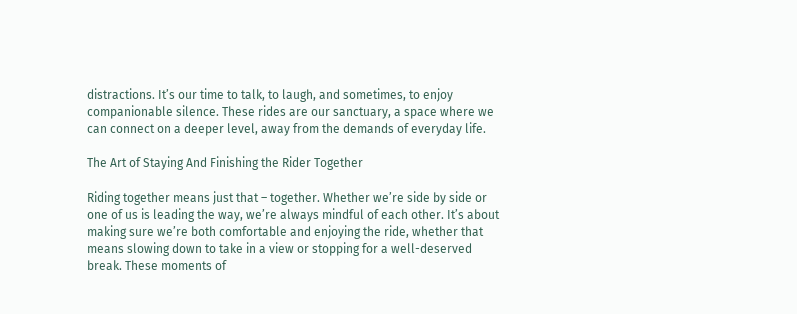distractions. It’s our time to talk, to laugh, and sometimes, to enjoy companionable silence. These rides are our sanctuary, a space where we can connect on a deeper level, away from the demands of everyday life.

The Art of Staying And Finishing the Rider Together

Riding together means just that – together. Whether we’re side by side or one of us is leading the way, we’re always mindful of each other. It’s about making sure we’re both comfortable and enjoying the ride, whether that means slowing down to take in a view or stopping for a well-deserved break. These moments of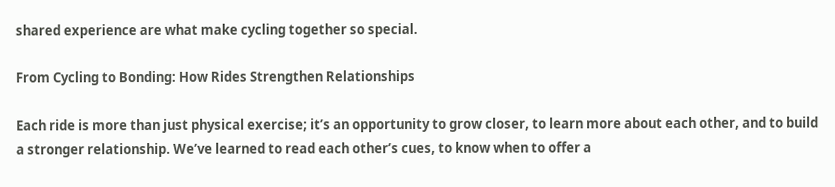shared experience are what make cycling together so special.

From Cycling to Bonding: How Rides Strengthen Relationships

Each ride is more than just physical exercise; it’s an opportunity to grow closer, to learn more about each other, and to build a stronger relationship. We’ve learned to read each other’s cues, to know when to offer a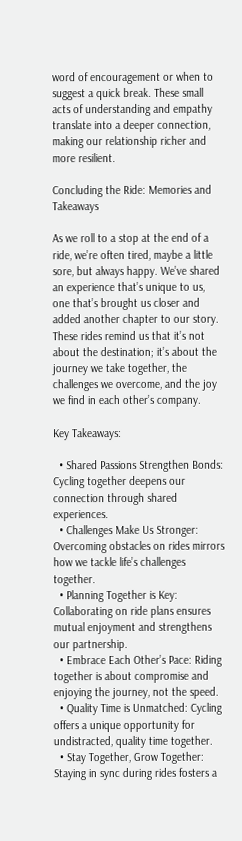word of encouragement or when to suggest a quick break. These small acts of understanding and empathy translate into a deeper connection, making our relationship richer and more resilient.

Concluding the Ride: Memories and Takeaways

As we roll to a stop at the end of a ride, we’re often tired, maybe a little sore, but always happy. We’ve shared an experience that’s unique to us, one that’s brought us closer and added another chapter to our story. These rides remind us that it’s not about the destination; it’s about the journey we take together, the challenges we overcome, and the joy we find in each other’s company.

Key Takeaways:

  • Shared Passions Strengthen Bonds: Cycling together deepens our connection through shared experiences.
  • Challenges Make Us Stronger: Overcoming obstacles on rides mirrors how we tackle life’s challenges together.
  • Planning Together is Key: Collaborating on ride plans ensures mutual enjoyment and strengthens our partnership.
  • Embrace Each Other’s Pace: Riding together is about compromise and enjoying the journey, not the speed.
  • Quality Time is Unmatched: Cycling offers a unique opportunity for undistracted, quality time together.
  • Stay Together, Grow Together: Staying in sync during rides fosters a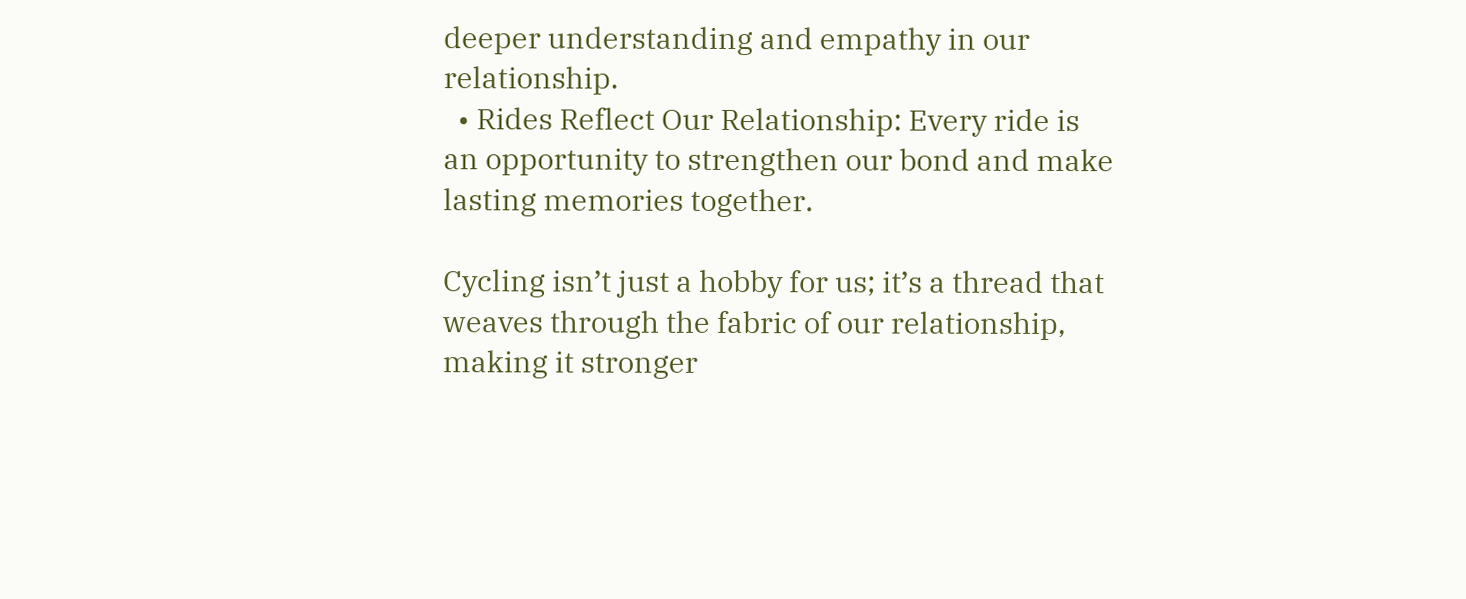deeper understanding and empathy in our relationship.
  • Rides Reflect Our Relationship: Every ride is an opportunity to strengthen our bond and make lasting memories together.

Cycling isn’t just a hobby for us; it’s a thread that weaves through the fabric of our relationship, making it stronger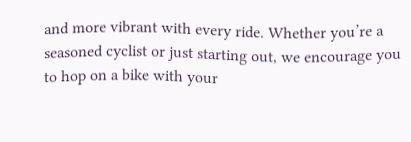and more vibrant with every ride. Whether you’re a seasoned cyclist or just starting out, we encourage you to hop on a bike with your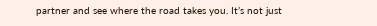partner and see where the road takes you. It’s not just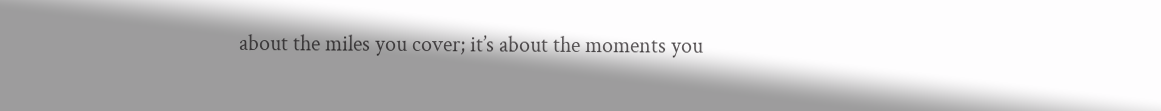about the miles you cover; it’s about the moments you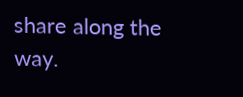share along the way.